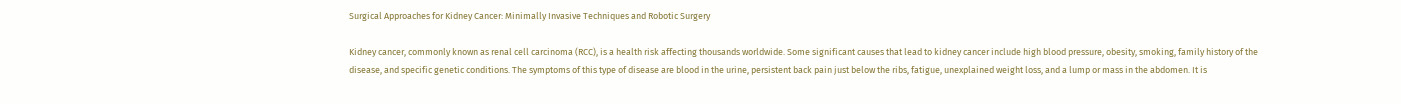Surgical Approaches for Kidney Cancer: Minimally Invasive Techniques and Robotic Surgery

Kidney cancer, commonly known as renal cell carcinoma (RCC), is a health risk affecting thousands worldwide. Some significant causes that lead to kidney cancer include high blood pressure, obesity, smoking, family history of the disease, and specific genetic conditions. The symptoms of this type of disease are blood in the urine, persistent back pain just below the ribs, fatigue, unexplained weight loss, and a lump or mass in the abdomen. It is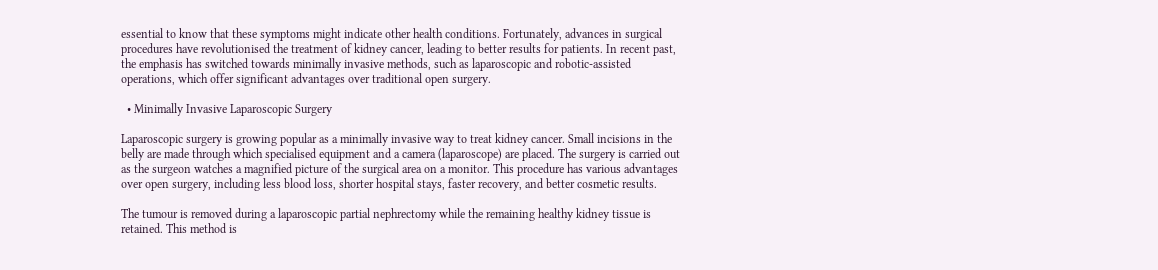essential to know that these symptoms might indicate other health conditions. Fortunately, advances in surgical procedures have revolutionised the treatment of kidney cancer, leading to better results for patients. In recent past, the emphasis has switched towards minimally invasive methods, such as laparoscopic and robotic-assisted operations, which offer significant advantages over traditional open surgery.

  • Minimally Invasive Laparoscopic Surgery

Laparoscopic surgery is growing popular as a minimally invasive way to treat kidney cancer. Small incisions in the belly are made through which specialised equipment and a camera (laparoscope) are placed. The surgery is carried out as the surgeon watches a magnified picture of the surgical area on a monitor. This procedure has various advantages over open surgery, including less blood loss, shorter hospital stays, faster recovery, and better cosmetic results.

The tumour is removed during a laparoscopic partial nephrectomy while the remaining healthy kidney tissue is retained. This method is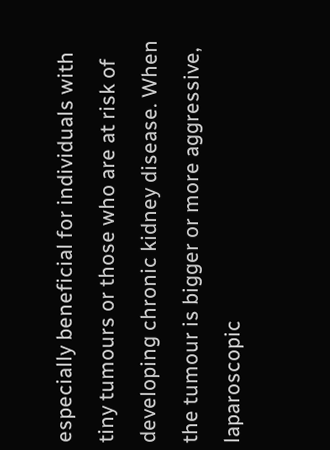especially beneficial for individuals with tiny tumours or those who are at risk of developing chronic kidney disease. When the tumour is bigger or more aggressive, laparoscopic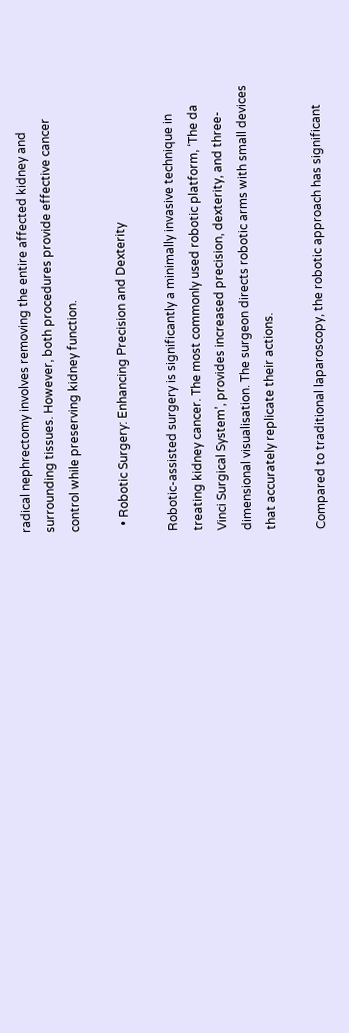radical nephrectomy involves removing the entire affected kidney and surrounding tissues. However, both procedures provide effective cancer control while preserving kidney function.

  • Robotic Surgery: Enhancing Precision and Dexterity

Robotic-assisted surgery is significantly a minimally invasive technique in treating kidney cancer. The most commonly used robotic platform, ‘The da Vinci Surgical System’, provides increased precision, dexterity, and three-dimensional visualisation. The surgeon directs robotic arms with small devices that accurately replicate their actions.

Compared to traditional laparoscopy, the robotic approach has significant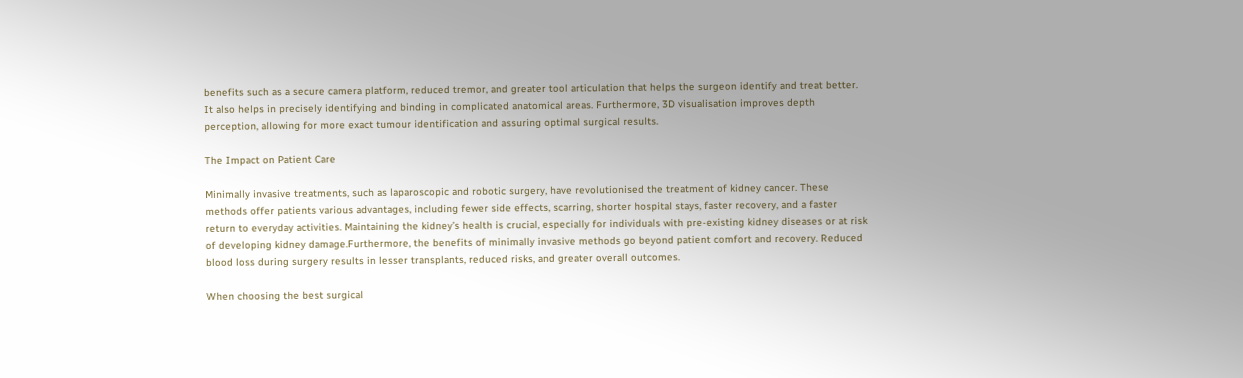benefits such as a secure camera platform, reduced tremor, and greater tool articulation that helps the surgeon identify and treat better. It also helps in precisely identifying and binding in complicated anatomical areas. Furthermore, 3D visualisation improves depth perception, allowing for more exact tumour identification and assuring optimal surgical results.

The Impact on Patient Care

Minimally invasive treatments, such as laparoscopic and robotic surgery, have revolutionised the treatment of kidney cancer. These methods offer patients various advantages, including fewer side effects, scarring, shorter hospital stays, faster recovery, and a faster return to everyday activities. Maintaining the kidney’s health is crucial, especially for individuals with pre-existing kidney diseases or at risk of developing kidney damage.Furthermore, the benefits of minimally invasive methods go beyond patient comfort and recovery. Reduced blood loss during surgery results in lesser transplants, reduced risks, and greater overall outcomes.

When choosing the best surgical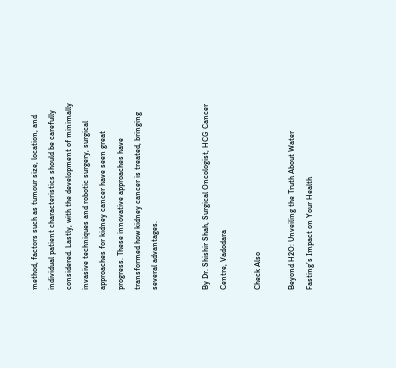method, factors such as tumour size, location, and individual patient characteristics should be carefully considered. Lastly, with the development of minimally invasive techniques and robotic surgery, surgical approaches for kidney cancer have seen great progress. These innovative approaches have transformed how kidney cancer is treated, bringing several advantages.


By Dr. Shishir Shah, Surgical Oncologist, HCG Cancer Centre, Vadodara

Check Also

Beyond H2O: Unveiling the Truth About Water Fasting’s Impact on Your Health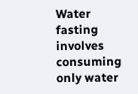Water fasting involves consuming only water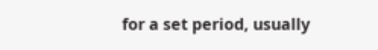for a set period, usually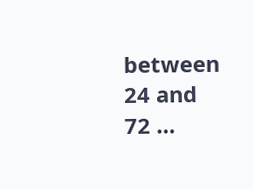between 24 and 72 …